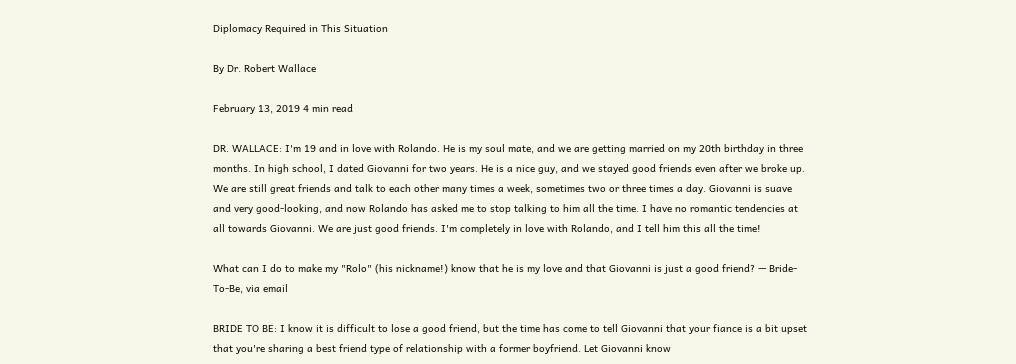Diplomacy Required in This Situation

By Dr. Robert Wallace

February 13, 2019 4 min read

DR. WALLACE: I'm 19 and in love with Rolando. He is my soul mate, and we are getting married on my 20th birthday in three months. In high school, I dated Giovanni for two years. He is a nice guy, and we stayed good friends even after we broke up. We are still great friends and talk to each other many times a week, sometimes two or three times a day. Giovanni is suave and very good-looking, and now Rolando has asked me to stop talking to him all the time. I have no romantic tendencies at all towards Giovanni. We are just good friends. I'm completely in love with Rolando, and I tell him this all the time!

What can I do to make my "Rolo" (his nickname!) know that he is my love and that Giovanni is just a good friend? — Bride-To-Be, via email

BRIDE TO BE: I know it is difficult to lose a good friend, but the time has come to tell Giovanni that your fiance is a bit upset that you're sharing a best friend type of relationship with a former boyfriend. Let Giovanni know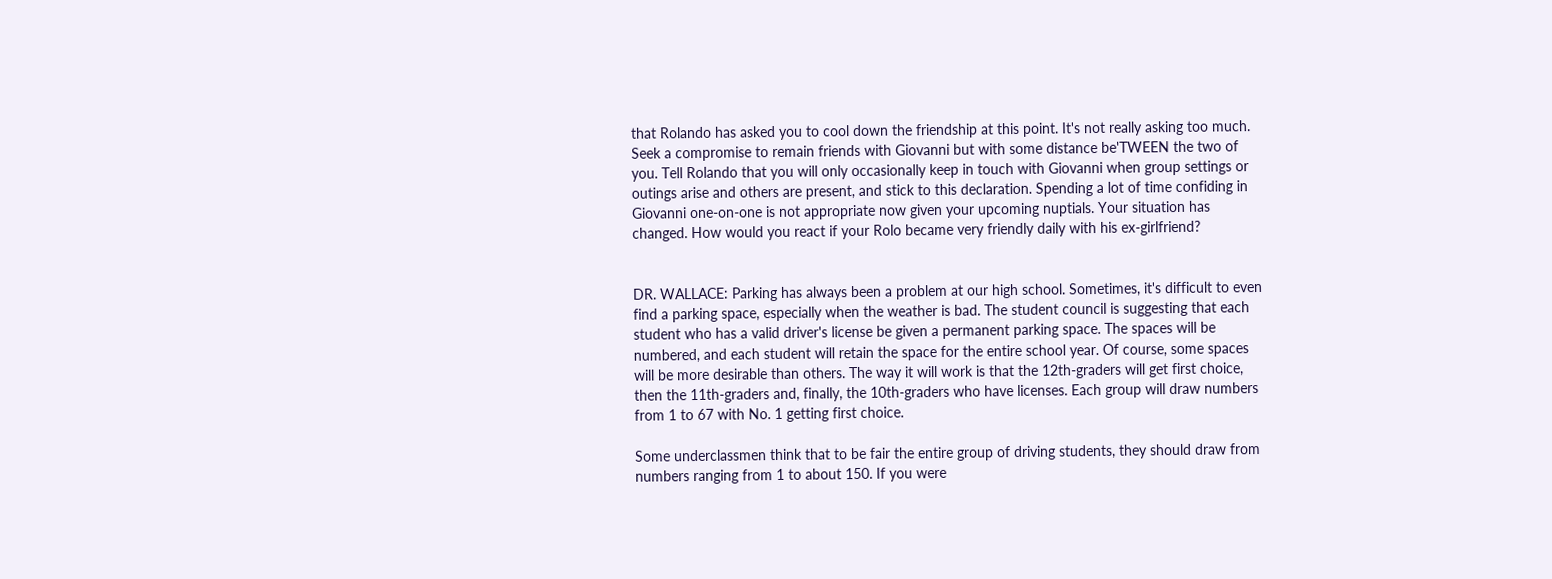that Rolando has asked you to cool down the friendship at this point. It's not really asking too much. Seek a compromise to remain friends with Giovanni but with some distance be'TWEEN the two of you. Tell Rolando that you will only occasionally keep in touch with Giovanni when group settings or outings arise and others are present, and stick to this declaration. Spending a lot of time confiding in Giovanni one-on-one is not appropriate now given your upcoming nuptials. Your situation has changed. How would you react if your Rolo became very friendly daily with his ex-girlfriend?


DR. WALLACE: Parking has always been a problem at our high school. Sometimes, it's difficult to even find a parking space, especially when the weather is bad. The student council is suggesting that each student who has a valid driver's license be given a permanent parking space. The spaces will be numbered, and each student will retain the space for the entire school year. Of course, some spaces will be more desirable than others. The way it will work is that the 12th-graders will get first choice, then the 11th-graders and, finally, the 10th-graders who have licenses. Each group will draw numbers from 1 to 67 with No. 1 getting first choice.

Some underclassmen think that to be fair the entire group of driving students, they should draw from numbers ranging from 1 to about 150. If you were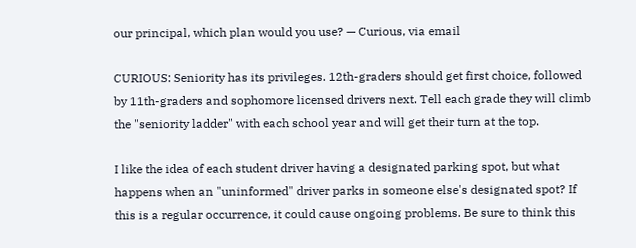our principal, which plan would you use? — Curious, via email

CURIOUS: Seniority has its privileges. 12th-graders should get first choice, followed by 11th-graders and sophomore licensed drivers next. Tell each grade they will climb the "seniority ladder" with each school year and will get their turn at the top.

I like the idea of each student driver having a designated parking spot, but what happens when an "uninformed" driver parks in someone else's designated spot? If this is a regular occurrence, it could cause ongoing problems. Be sure to think this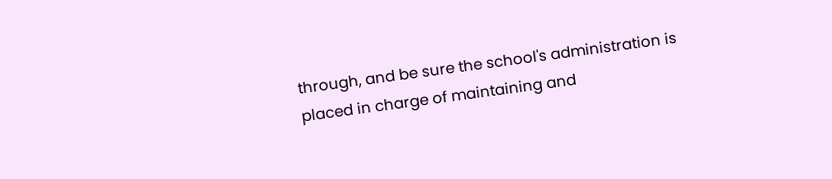through, and be sure the school's administration is placed in charge of maintaining and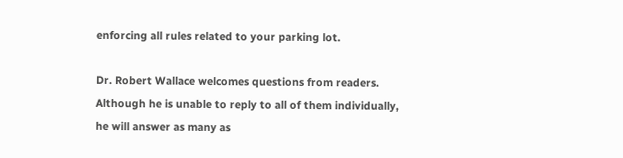enforcing all rules related to your parking lot.

Dr. Robert Wallace welcomes questions from readers. Although he is unable to reply to all of them individually, he will answer as many as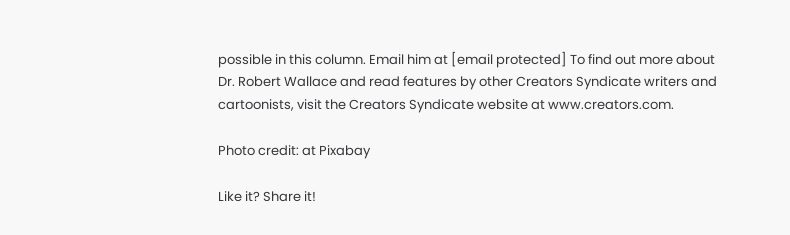possible in this column. Email him at [email protected] To find out more about Dr. Robert Wallace and read features by other Creators Syndicate writers and cartoonists, visit the Creators Syndicate website at www.creators.com.

Photo credit: at Pixabay

Like it? Share it!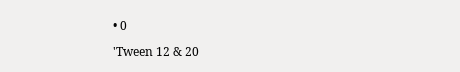• 0

'Tween 12 & 20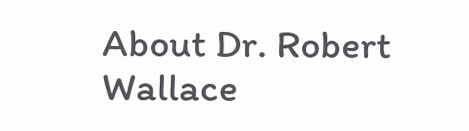About Dr. Robert Wallace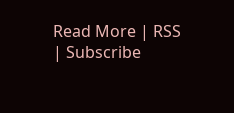Read More | RSS | Subscribe